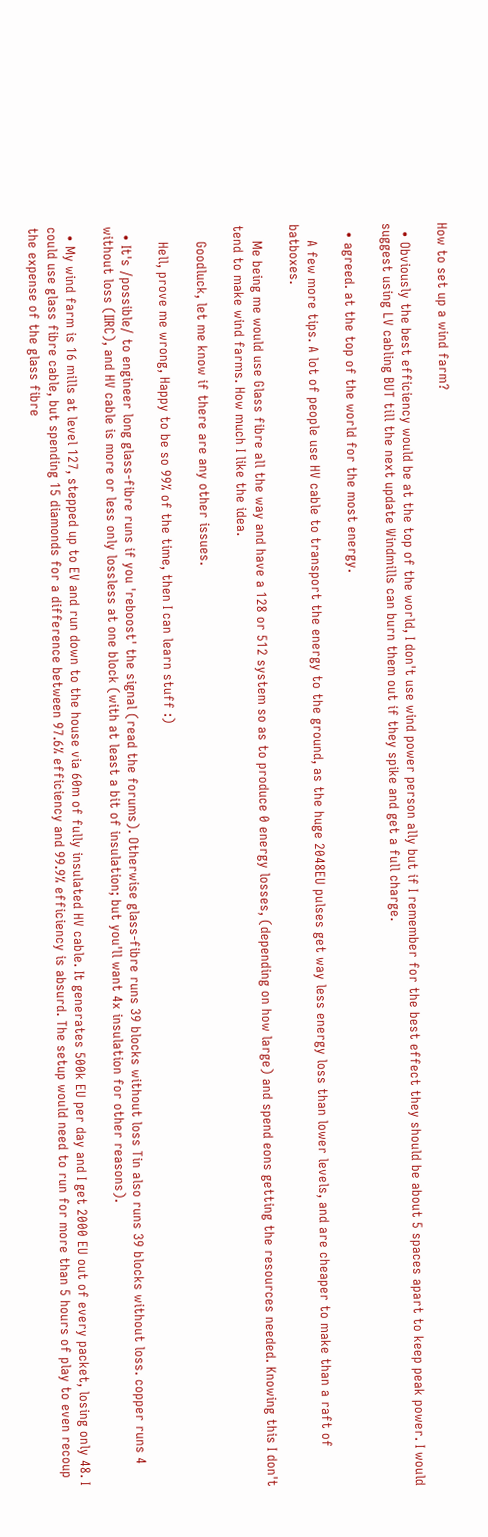How to set up a wind farm?

  • Obviously the best efficiency would be at the top of the world, I don't use wind power person ally but if I remember for the best effect they should be about 5 spaces apart to keep peak power. I would suggest using LV cabling BUT till the next update Windmills can burn them out if they spike and get a full charge.

  • agreed. at the top of the world for the most energy.

    A few more tips. A lot of people use HV cable to transport the energy to the ground, as the huge 2048EU pulses get way less energy loss than lower levels, and are cheaper to make than a raft of batboxes.

    Me being me would use Glass fibre all the way and have a 128 or 512 system so as to produce 0 energy losses, (depending on how large) and spend eons getting the resources needed. Knowing this I don't tend to make wind farms. How much I like the idea.

    Goodluck, let me know if there are any other issues.

    Hell, prove me wrong, Happy to be so 99% of the time, then I can learn stuff :)

  • It's /possible/ to engineer long glass-fibre runs if you 'reboost' the signal (read the forums). Otherwise glass-fibre runs 39 blocks without loss Tin also runs 39 blocks without loss. copper runs 4 without loss (IIRC), and HV cable is more or less only lossless at one block (with at least a bit of insulation; but you'll want 4x insulation for other reasons).

  • My wind farm is 16 mills at level 127, stepped up to EV and run down to the house via 60m of fully insulated HV cable. It generates 500k EU per day and I get 2000 EU out of every packet, losing only 48. I could use glass fibre cable, but spending 15 diamonds for a difference between 97.6% efficiency and 99.9% efficiency is absurd. The setup would need to run for more than 5 hours of play to even recoup the expense of the glass fibre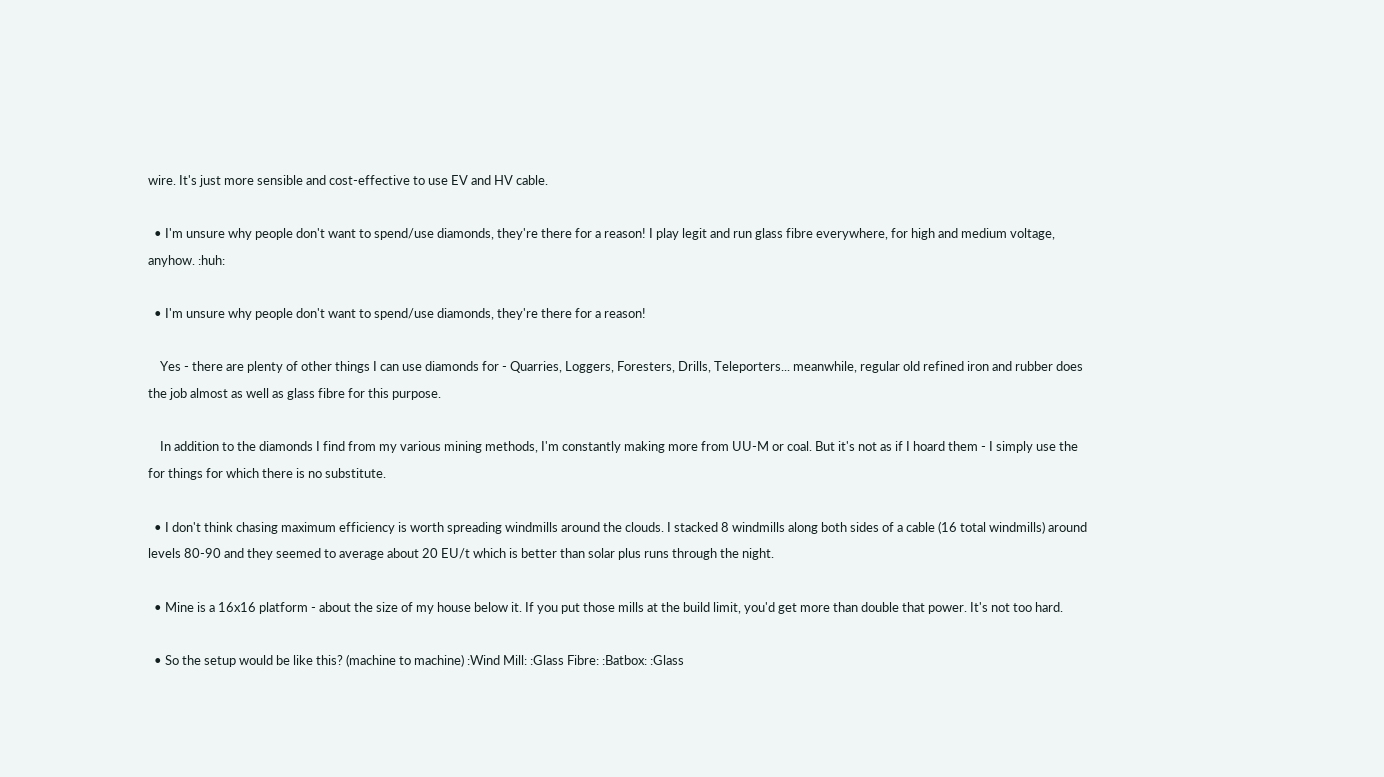wire. It's just more sensible and cost-effective to use EV and HV cable.

  • I'm unsure why people don't want to spend/use diamonds, they're there for a reason! I play legit and run glass fibre everywhere, for high and medium voltage, anyhow. :huh:

  • I'm unsure why people don't want to spend/use diamonds, they're there for a reason!

    Yes - there are plenty of other things I can use diamonds for - Quarries, Loggers, Foresters, Drills, Teleporters... meanwhile, regular old refined iron and rubber does the job almost as well as glass fibre for this purpose.

    In addition to the diamonds I find from my various mining methods, I'm constantly making more from UU-M or coal. But it's not as if I hoard them - I simply use the for things for which there is no substitute.

  • I don't think chasing maximum efficiency is worth spreading windmills around the clouds. I stacked 8 windmills along both sides of a cable (16 total windmills) around levels 80-90 and they seemed to average about 20 EU/t which is better than solar plus runs through the night.

  • Mine is a 16x16 platform - about the size of my house below it. If you put those mills at the build limit, you'd get more than double that power. It's not too hard.

  • So the setup would be like this? (machine to machine) :Wind Mill: :Glass Fibre: :Batbox: :Glass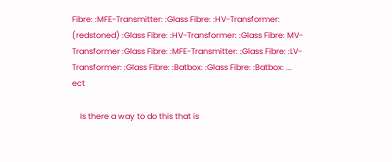Fibre: :MFE-Transmitter: :Glass Fibre: :HV-Transformer: (redstoned) :Glass Fibre: :HV-Transformer: :Glass Fibre: MV-Transformer :Glass Fibre: :MFE-Transmitter: :Glass Fibre: :LV-Transformer: :Glass Fibre: :Batbox: :Glass Fibre: :Batbox: ... ect

    Is there a way to do this that is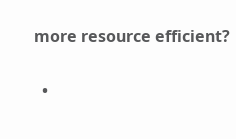more resource efficient?

  •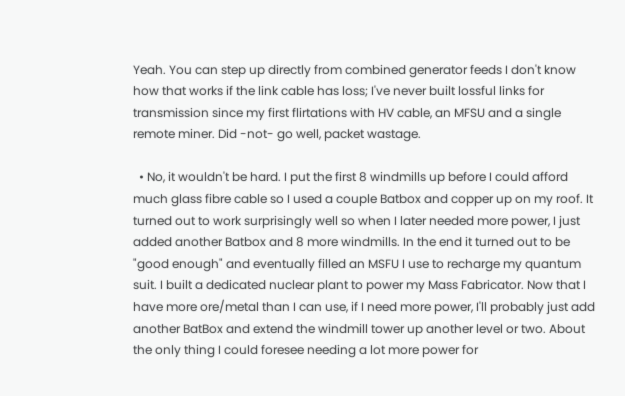Yeah. You can step up directly from combined generator feeds I don't know how that works if the link cable has loss; I've never built lossful links for transmission since my first flirtations with HV cable, an MFSU and a single remote miner. Did -not- go well, packet wastage.

  • No, it wouldn't be hard. I put the first 8 windmills up before I could afford much glass fibre cable so I used a couple Batbox and copper up on my roof. It turned out to work surprisingly well so when I later needed more power, I just added another Batbox and 8 more windmills. In the end it turned out to be "good enough" and eventually filled an MSFU I use to recharge my quantum suit. I built a dedicated nuclear plant to power my Mass Fabricator. Now that I have more ore/metal than I can use, if I need more power, I'll probably just add another BatBox and extend the windmill tower up another level or two. About the only thing I could foresee needing a lot more power for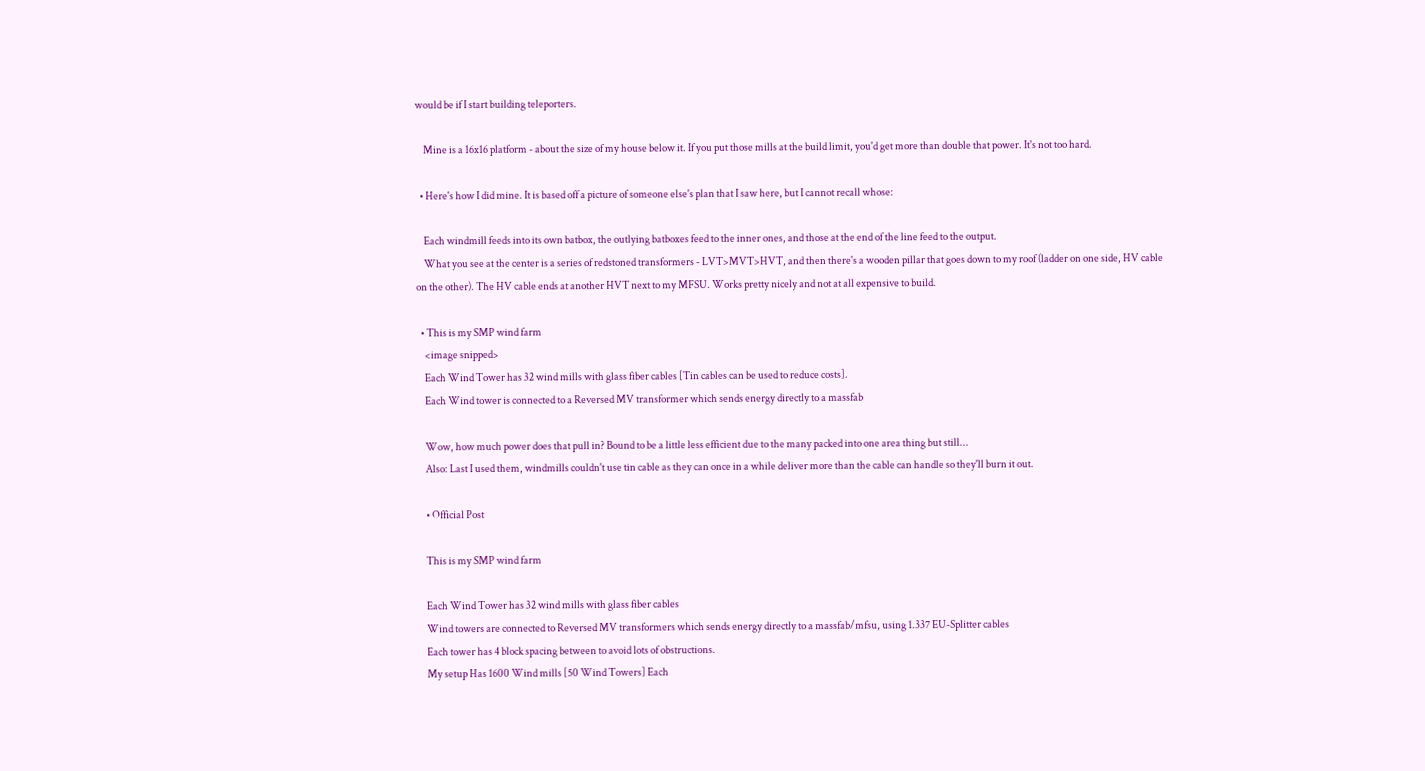would be if I start building teleporters.

    Mine is a 16x16 platform - about the size of my house below it. If you put those mills at the build limit, you'd get more than double that power. It's not too hard.

  • Here's how I did mine. It is based off a picture of someone else's plan that I saw here, but I cannot recall whose:

    Each windmill feeds into its own batbox, the outlying batboxes feed to the inner ones, and those at the end of the line feed to the output.
    What you see at the center is a series of redstoned transformers - LVT>MVT>HVT, and then there's a wooden pillar that goes down to my roof (ladder on one side, HV cable on the other). The HV cable ends at another HVT next to my MFSU. Works pretty nicely and not at all expensive to build.

  • This is my SMP wind farm
    <image snipped>
    Each Wind Tower has 32 wind mills with glass fiber cables [Tin cables can be used to reduce costs].
    Each Wind tower is connected to a Reversed MV transformer which sends energy directly to a massfab

    Wow, how much power does that pull in? Bound to be a little less efficient due to the many packed into one area thing but still...
    Also: Last I used them, windmills couldn't use tin cable as they can once in a while deliver more than the cable can handle so they'll burn it out.

    • Official Post

    This is my SMP wind farm

    Each Wind Tower has 32 wind mills with glass fiber cables
    Wind towers are connected to Reversed MV transformers which sends energy directly to a massfab/mfsu, using 1.337 EU-Splitter cables
    Each tower has 4 block spacing between to avoid lots of obstructions.
    My setup Has 1600 Wind mills [50 Wind Towers] Each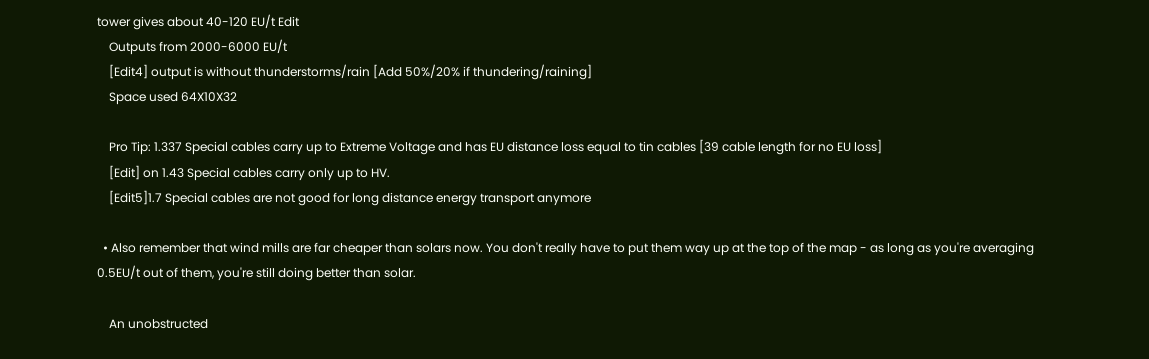tower gives about 40-120 EU/t Edit
    Outputs from 2000-6000 EU/t
    [Edit4] output is without thunderstorms/rain [Add 50%/20% if thundering/raining]
    Space used 64X10X32

    Pro Tip: 1.337 Special cables carry up to Extreme Voltage and has EU distance loss equal to tin cables [39 cable length for no EU loss]
    [Edit] on 1.43 Special cables carry only up to HV.
    [Edit5]1.7 Special cables are not good for long distance energy transport anymore

  • Also remember that wind mills are far cheaper than solars now. You don't really have to put them way up at the top of the map - as long as you're averaging 0.5EU/t out of them, you're still doing better than solar.

    An unobstructed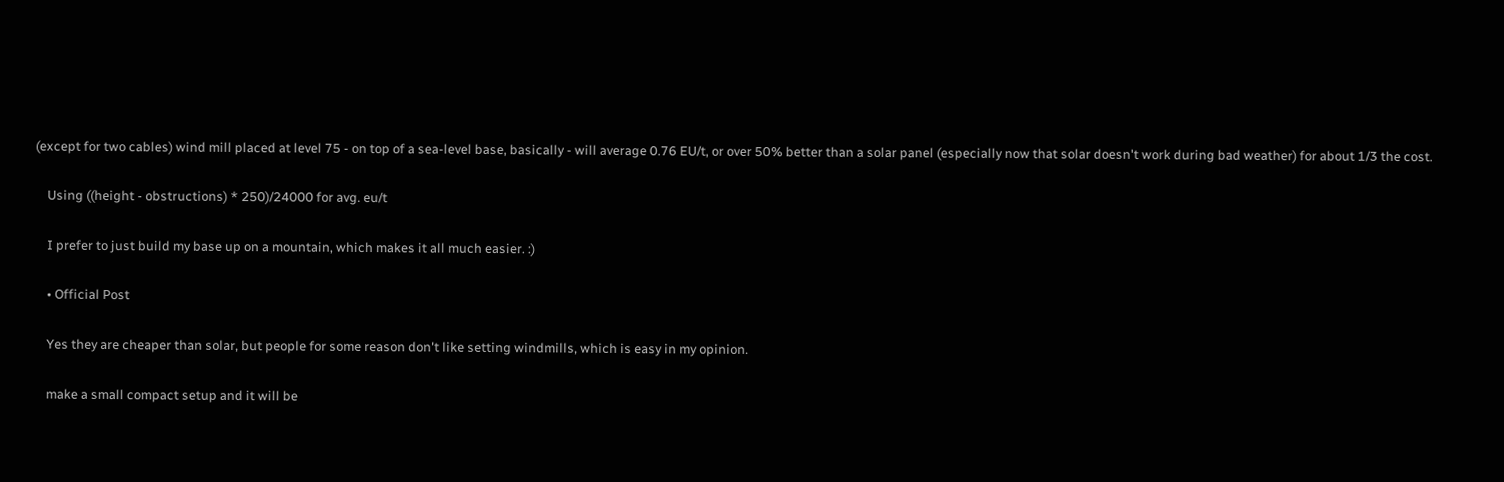(except for two cables) wind mill placed at level 75 - on top of a sea-level base, basically - will average 0.76 EU/t, or over 50% better than a solar panel (especially now that solar doesn't work during bad weather) for about 1/3 the cost.

    Using ((height - obstructions) * 250)/24000 for avg. eu/t

    I prefer to just build my base up on a mountain, which makes it all much easier. :)

    • Official Post

    Yes they are cheaper than solar, but people for some reason don't like setting windmills, which is easy in my opinion.

    make a small compact setup and it will be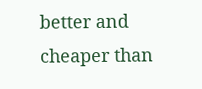better and cheaper than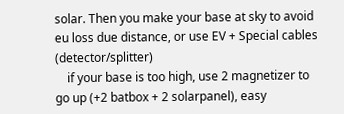solar. Then you make your base at sky to avoid eu loss due distance, or use EV + Special cables (detector/splitter)
    if your base is too high, use 2 magnetizer to go up (+2 batbox + 2 solarpanel), easy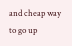and cheap way to go up